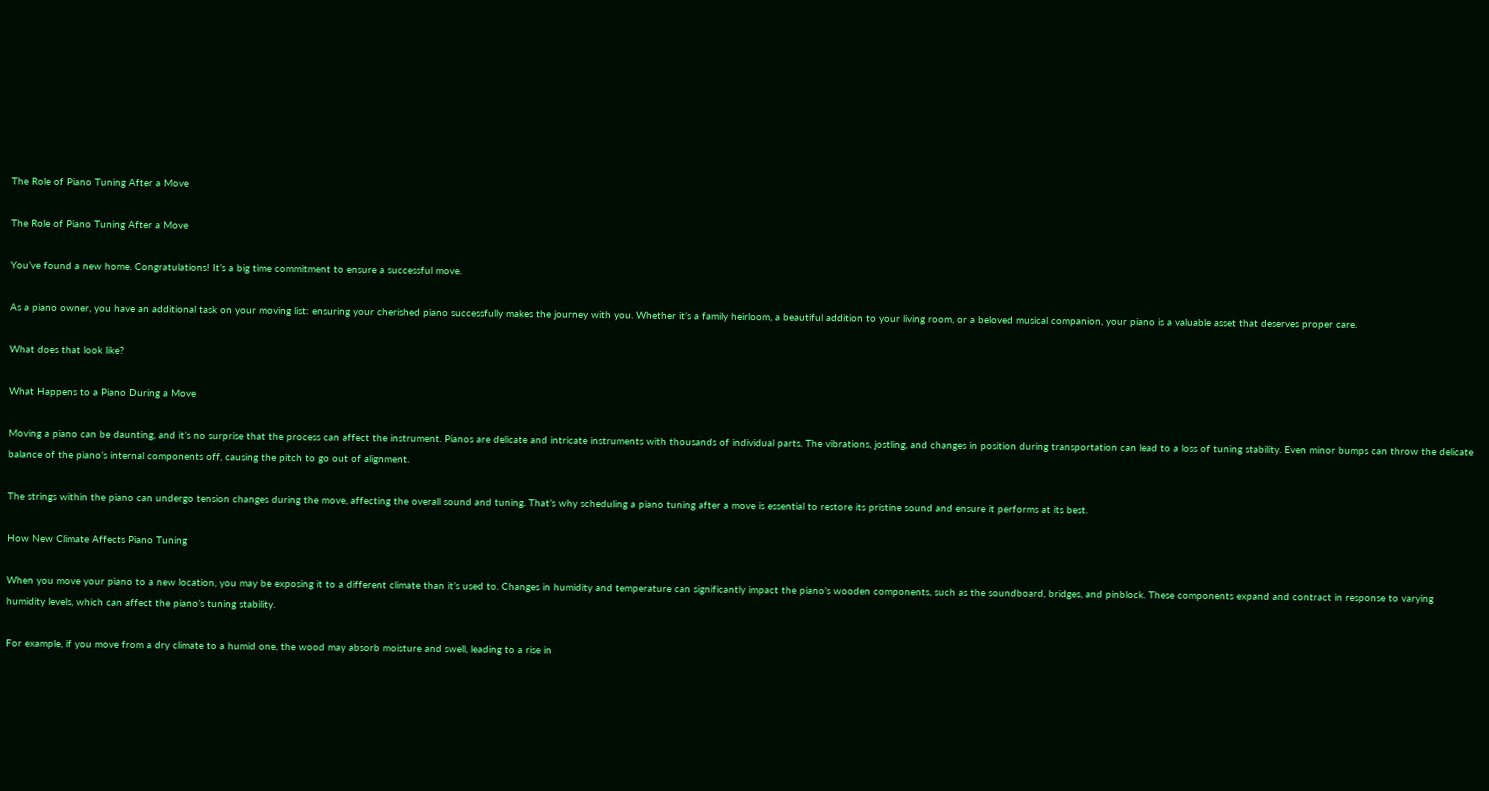The Role of Piano Tuning After a Move

The Role of Piano Tuning After a Move

You’ve found a new home. Congratulations! It’s a big time commitment to ensure a successful move.

As a piano owner, you have an additional task on your moving list: ensuring your cherished piano successfully makes the journey with you. Whether it’s a family heirloom, a beautiful addition to your living room, or a beloved musical companion, your piano is a valuable asset that deserves proper care.

What does that look like?

What Happens to a Piano During a Move

Moving a piano can be daunting, and it’s no surprise that the process can affect the instrument. Pianos are delicate and intricate instruments with thousands of individual parts. The vibrations, jostling, and changes in position during transportation can lead to a loss of tuning stability. Even minor bumps can throw the delicate balance of the piano’s internal components off, causing the pitch to go out of alignment.

The strings within the piano can undergo tension changes during the move, affecting the overall sound and tuning. That’s why scheduling a piano tuning after a move is essential to restore its pristine sound and ensure it performs at its best.

How New Climate Affects Piano Tuning

When you move your piano to a new location, you may be exposing it to a different climate than it’s used to. Changes in humidity and temperature can significantly impact the piano’s wooden components, such as the soundboard, bridges, and pinblock. These components expand and contract in response to varying humidity levels, which can affect the piano’s tuning stability.

For example, if you move from a dry climate to a humid one, the wood may absorb moisture and swell, leading to a rise in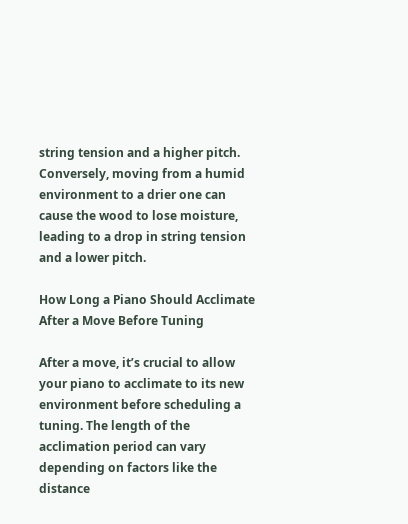string tension and a higher pitch. Conversely, moving from a humid environment to a drier one can cause the wood to lose moisture, leading to a drop in string tension and a lower pitch.

How Long a Piano Should Acclimate After a Move Before Tuning

After a move, it’s crucial to allow your piano to acclimate to its new environment before scheduling a tuning. The length of the acclimation period can vary depending on factors like the distance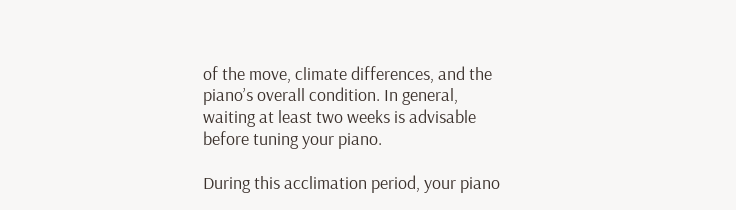of the move, climate differences, and the piano’s overall condition. In general, waiting at least two weeks is advisable before tuning your piano.

During this acclimation period, your piano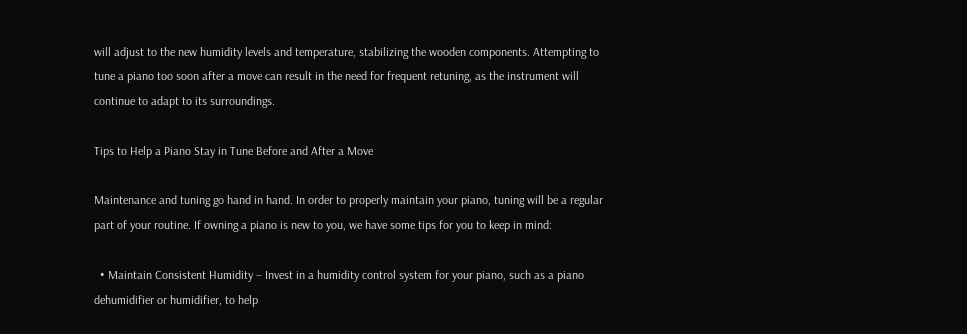will adjust to the new humidity levels and temperature, stabilizing the wooden components. Attempting to tune a piano too soon after a move can result in the need for frequent retuning, as the instrument will continue to adapt to its surroundings.

Tips to Help a Piano Stay in Tune Before and After a Move

Maintenance and tuning go hand in hand. In order to properly maintain your piano, tuning will be a regular part of your routine. If owning a piano is new to you, we have some tips for you to keep in mind:

  • Maintain Consistent Humidity – Invest in a humidity control system for your piano, such as a piano dehumidifier or humidifier, to help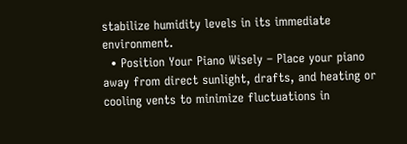stabilize humidity levels in its immediate environment.
  • Position Your Piano Wisely – Place your piano away from direct sunlight, drafts, and heating or cooling vents to minimize fluctuations in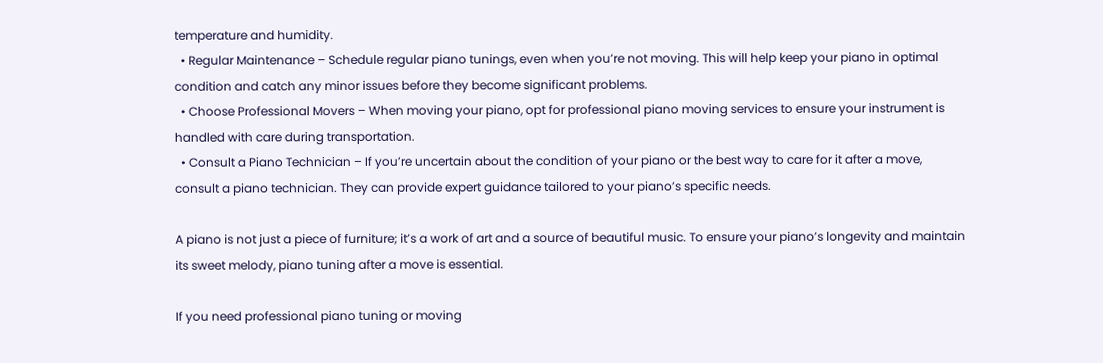temperature and humidity.
  • Regular Maintenance – Schedule regular piano tunings, even when you’re not moving. This will help keep your piano in optimal condition and catch any minor issues before they become significant problems.
  • Choose Professional Movers – When moving your piano, opt for professional piano moving services to ensure your instrument is handled with care during transportation.
  • Consult a Piano Technician – If you’re uncertain about the condition of your piano or the best way to care for it after a move, consult a piano technician. They can provide expert guidance tailored to your piano’s specific needs.

A piano is not just a piece of furniture; it’s a work of art and a source of beautiful music. To ensure your piano’s longevity and maintain its sweet melody, piano tuning after a move is essential.

If you need professional piano tuning or moving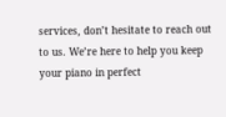services, don’t hesitate to reach out to us. We’re here to help you keep your piano in perfect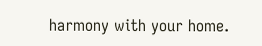harmony with your home.